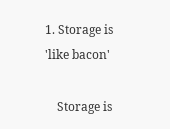1. Storage is 'like bacon'

    Storage is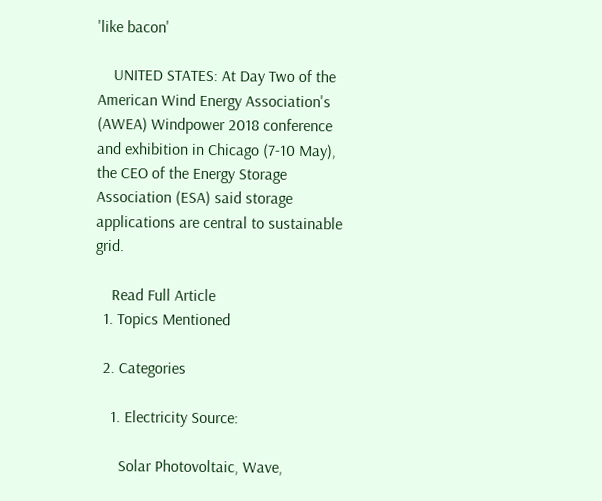'like bacon'

    UNITED STATES: At Day Two of the American Wind Energy Association's (AWEA) Windpower 2018 conference and exhibition in Chicago (7-10 May), the CEO of the Energy Storage Association (ESA) said storage applications are central to sustainable grid.

    Read Full Article
  1. Topics Mentioned

  2. Categories

    1. Electricity Source:

      Solar Photovoltaic, Wave,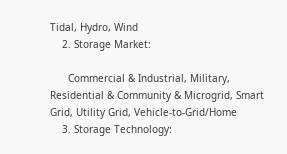Tidal, Hydro, Wind
    2. Storage Market:

      Commercial & Industrial, Military, Residential & Community & Microgrid, Smart Grid, Utility Grid, Vehicle-to-Grid/Home
    3. Storage Technology: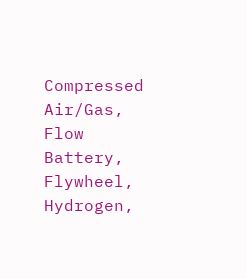Compressed Air/Gas, Flow Battery, Flywheel, Hydrogen,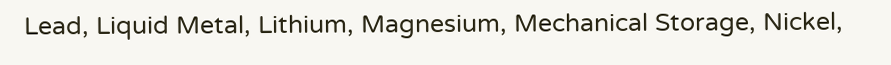Lead, Liquid Metal, Lithium, Magnesium, Mechanical Storage, Nickel,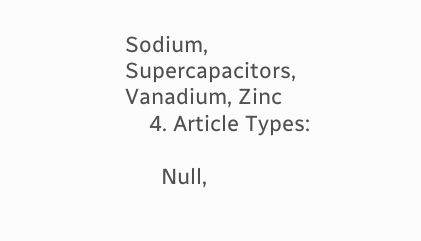Sodium, Supercapacitors, Vanadium, Zinc
    4. Article Types:

      Null,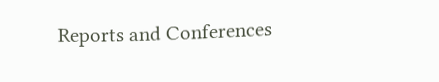Reports and Conferences